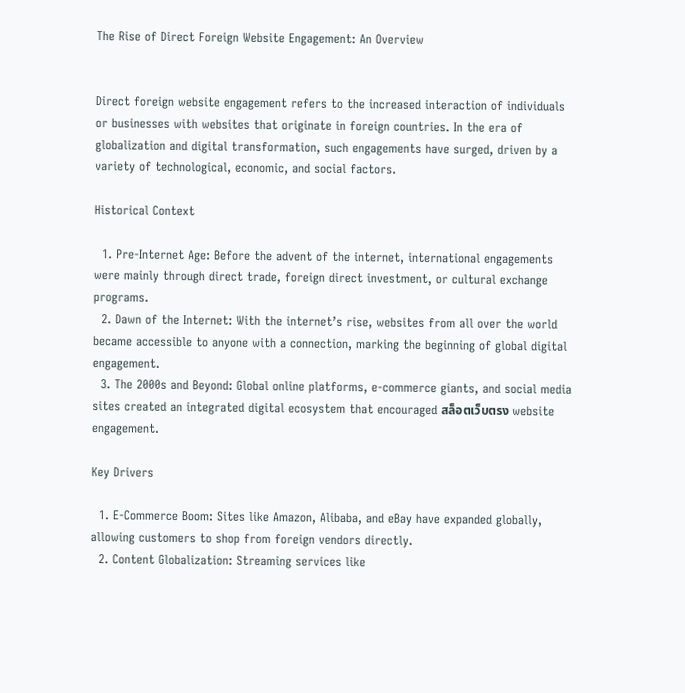The Rise of Direct Foreign Website Engagement: An Overview


Direct foreign website engagement refers to the increased interaction of individuals or businesses with websites that originate in foreign countries. In the era of globalization and digital transformation, such engagements have surged, driven by a variety of technological, economic, and social factors.

Historical Context

  1. Pre-Internet Age: Before the advent of the internet, international engagements were mainly through direct trade, foreign direct investment, or cultural exchange programs.
  2. Dawn of the Internet: With the internet’s rise, websites from all over the world became accessible to anyone with a connection, marking the beginning of global digital engagement.
  3. The 2000s and Beyond: Global online platforms, e-commerce giants, and social media sites created an integrated digital ecosystem that encouraged สล็อตเว็บตรง website engagement.

Key Drivers

  1. E-Commerce Boom: Sites like Amazon, Alibaba, and eBay have expanded globally, allowing customers to shop from foreign vendors directly.
  2. Content Globalization: Streaming services like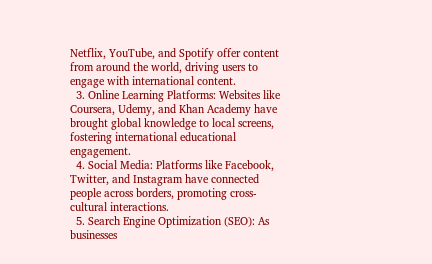Netflix, YouTube, and Spotify offer content from around the world, driving users to engage with international content.
  3. Online Learning Platforms: Websites like Coursera, Udemy, and Khan Academy have brought global knowledge to local screens, fostering international educational engagement.
  4. Social Media: Platforms like Facebook, Twitter, and Instagram have connected people across borders, promoting cross-cultural interactions.
  5. Search Engine Optimization (SEO): As businesses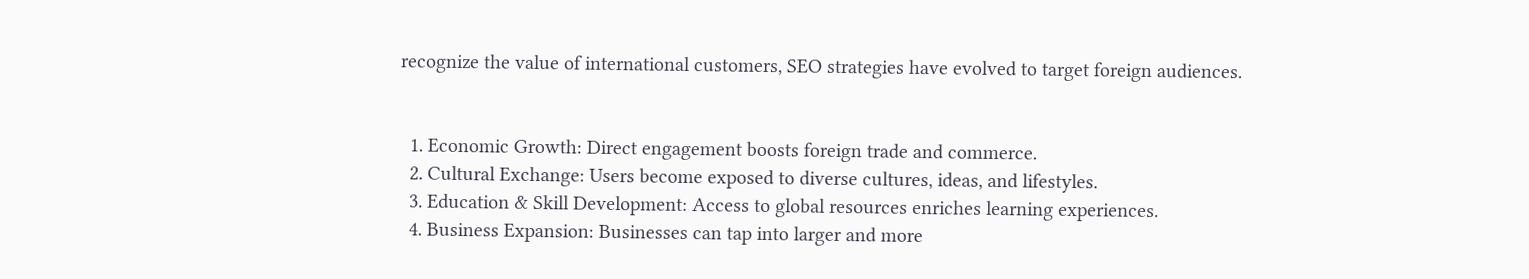recognize the value of international customers, SEO strategies have evolved to target foreign audiences.


  1. Economic Growth: Direct engagement boosts foreign trade and commerce.
  2. Cultural Exchange: Users become exposed to diverse cultures, ideas, and lifestyles.
  3. Education & Skill Development: Access to global resources enriches learning experiences.
  4. Business Expansion: Businesses can tap into larger and more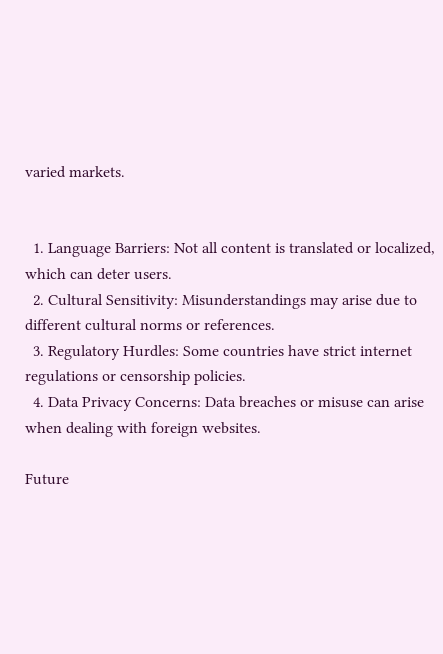varied markets.


  1. Language Barriers: Not all content is translated or localized, which can deter users.
  2. Cultural Sensitivity: Misunderstandings may arise due to different cultural norms or references.
  3. Regulatory Hurdles: Some countries have strict internet regulations or censorship policies.
  4. Data Privacy Concerns: Data breaches or misuse can arise when dealing with foreign websites.

Future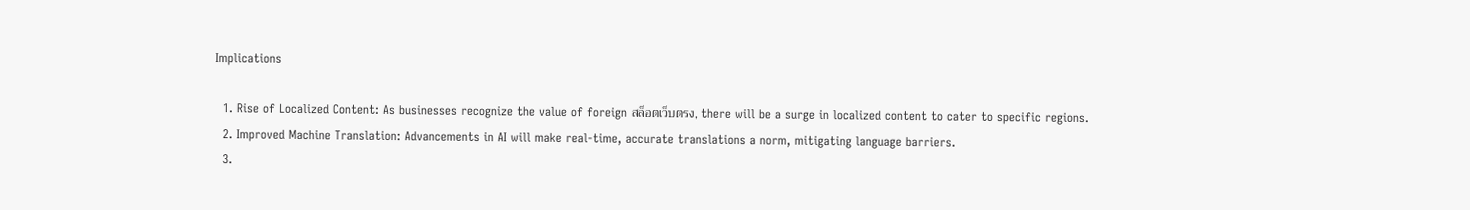Implications

  1. Rise of Localized Content: As businesses recognize the value of foreign สล็อตเว็บตรง, there will be a surge in localized content to cater to specific regions.
  2. Improved Machine Translation: Advancements in AI will make real-time, accurate translations a norm, mitigating language barriers.
  3.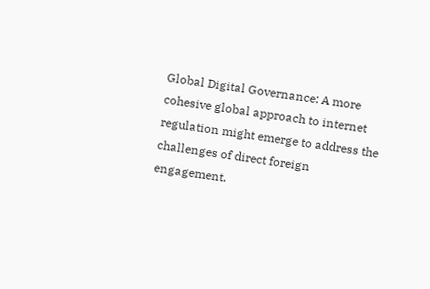Global Digital Governance: A more cohesive global approach to internet regulation might emerge to address the challenges of direct foreign engagement.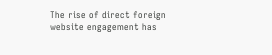The rise of direct foreign website engagement has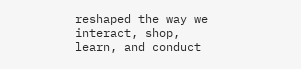reshaped the way we interact, shop, learn, and conduct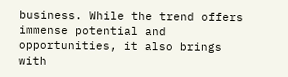business. While the trend offers immense potential and opportunities, it also brings with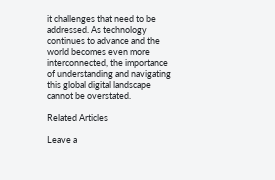it challenges that need to be addressed. As technology continues to advance and the world becomes even more interconnected, the importance of understanding and navigating this global digital landscape cannot be overstated.

Related Articles

Leave a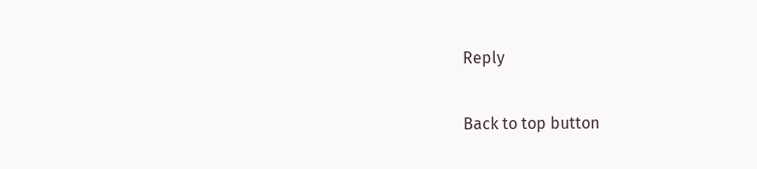Reply

Back to top button